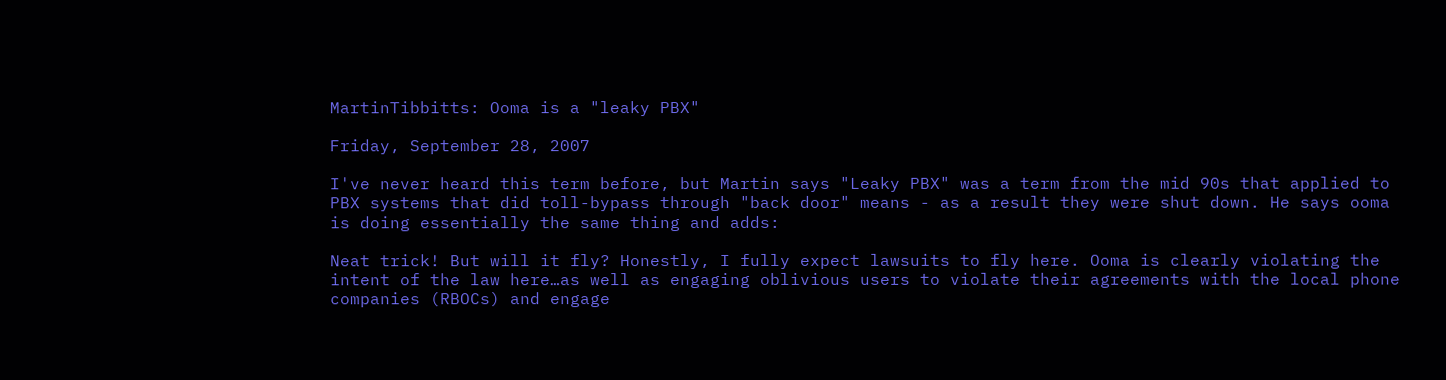MartinTibbitts: Ooma is a "leaky PBX"

Friday, September 28, 2007

I've never heard this term before, but Martin says "Leaky PBX" was a term from the mid 90s that applied to PBX systems that did toll-bypass through "back door" means - as a result they were shut down. He says ooma is doing essentially the same thing and adds:

Neat trick! But will it fly? Honestly, I fully expect lawsuits to fly here. Ooma is clearly violating the intent of the law here…as well as engaging oblivious users to violate their agreements with the local phone companies (RBOCs) and engage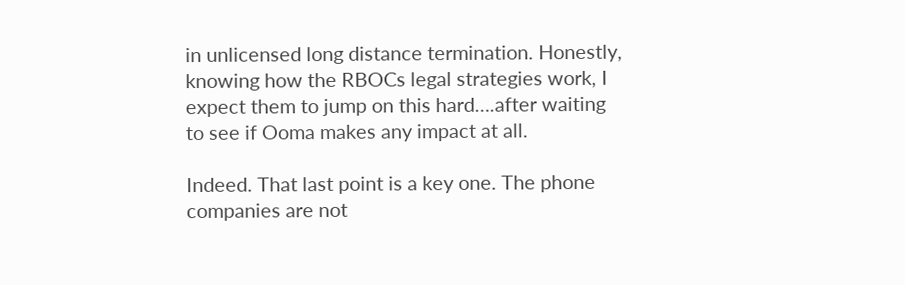in unlicensed long distance termination. Honestly, knowing how the RBOCs legal strategies work, I expect them to jump on this hard….after waiting to see if Ooma makes any impact at all.

Indeed. That last point is a key one. The phone companies are not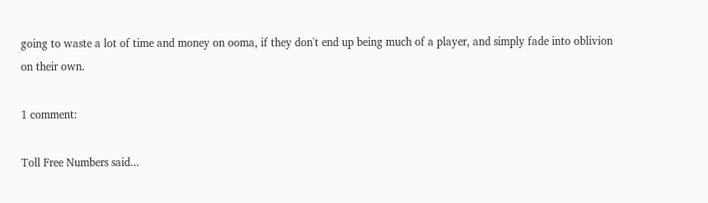going to waste a lot of time and money on ooma, if they don't end up being much of a player, and simply fade into oblivion on their own.

1 comment:

Toll Free Numbers said...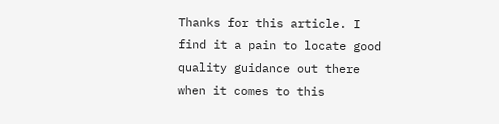Thanks for this article. I find it a pain to locate good quality guidance out there when it comes to this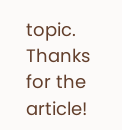topic. Thanks for the article!